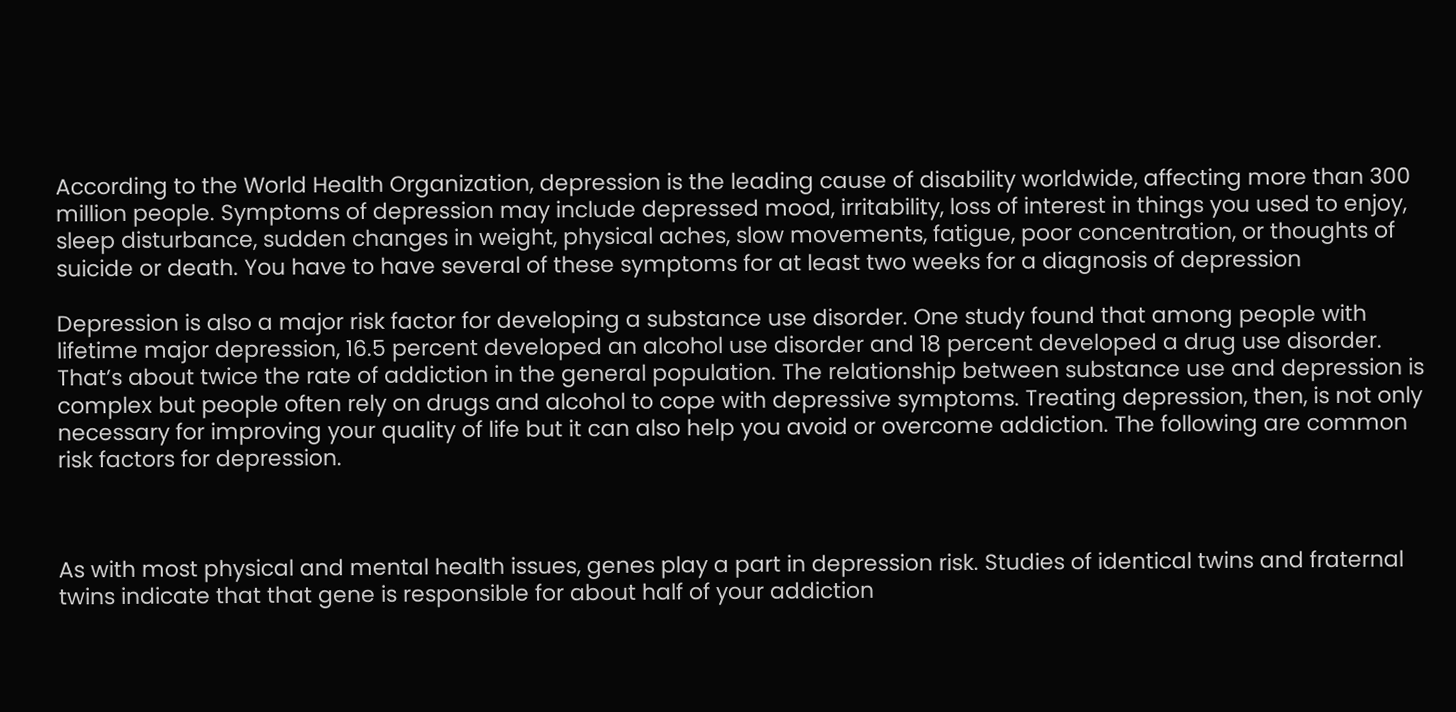According to the World Health Organization, depression is the leading cause of disability worldwide, affecting more than 300 million people. Symptoms of depression may include depressed mood, irritability, loss of interest in things you used to enjoy, sleep disturbance, sudden changes in weight, physical aches, slow movements, fatigue, poor concentration, or thoughts of suicide or death. You have to have several of these symptoms for at least two weeks for a diagnosis of depression

Depression is also a major risk factor for developing a substance use disorder. One study found that among people with lifetime major depression, 16.5 percent developed an alcohol use disorder and 18 percent developed a drug use disorder. That’s about twice the rate of addiction in the general population. The relationship between substance use and depression is complex but people often rely on drugs and alcohol to cope with depressive symptoms. Treating depression, then, is not only necessary for improving your quality of life but it can also help you avoid or overcome addiction. The following are common risk factors for depression.



As with most physical and mental health issues, genes play a part in depression risk. Studies of identical twins and fraternal twins indicate that that gene is responsible for about half of your addiction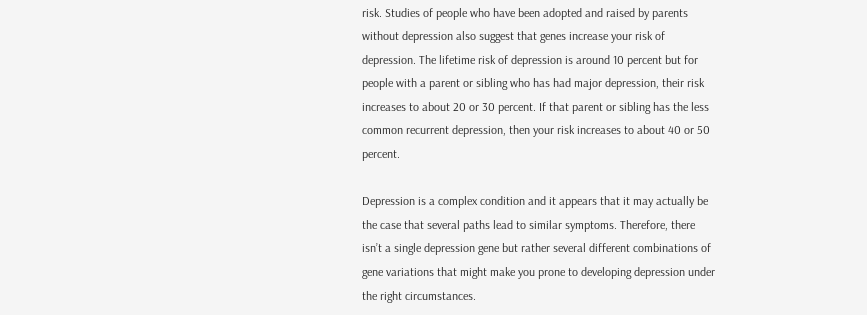risk. Studies of people who have been adopted and raised by parents without depression also suggest that genes increase your risk of depression. The lifetime risk of depression is around 10 percent but for people with a parent or sibling who has had major depression, their risk increases to about 20 or 30 percent. If that parent or sibling has the less common recurrent depression, then your risk increases to about 40 or 50 percent.

Depression is a complex condition and it appears that it may actually be the case that several paths lead to similar symptoms. Therefore, there isn’t a single depression gene but rather several different combinations of gene variations that might make you prone to developing depression under the right circumstances.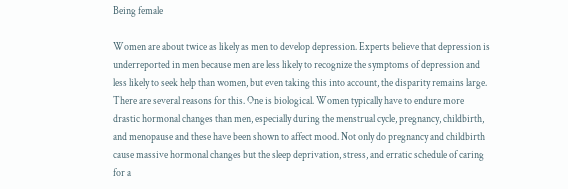Being female

Women are about twice as likely as men to develop depression. Experts believe that depression is underreported in men because men are less likely to recognize the symptoms of depression and less likely to seek help than women, but even taking this into account, the disparity remains large. There are several reasons for this. One is biological. Women typically have to endure more drastic hormonal changes than men, especially during the menstrual cycle, pregnancy, childbirth, and menopause and these have been shown to affect mood. Not only do pregnancy and childbirth cause massive hormonal changes but the sleep deprivation, stress, and erratic schedule of caring for a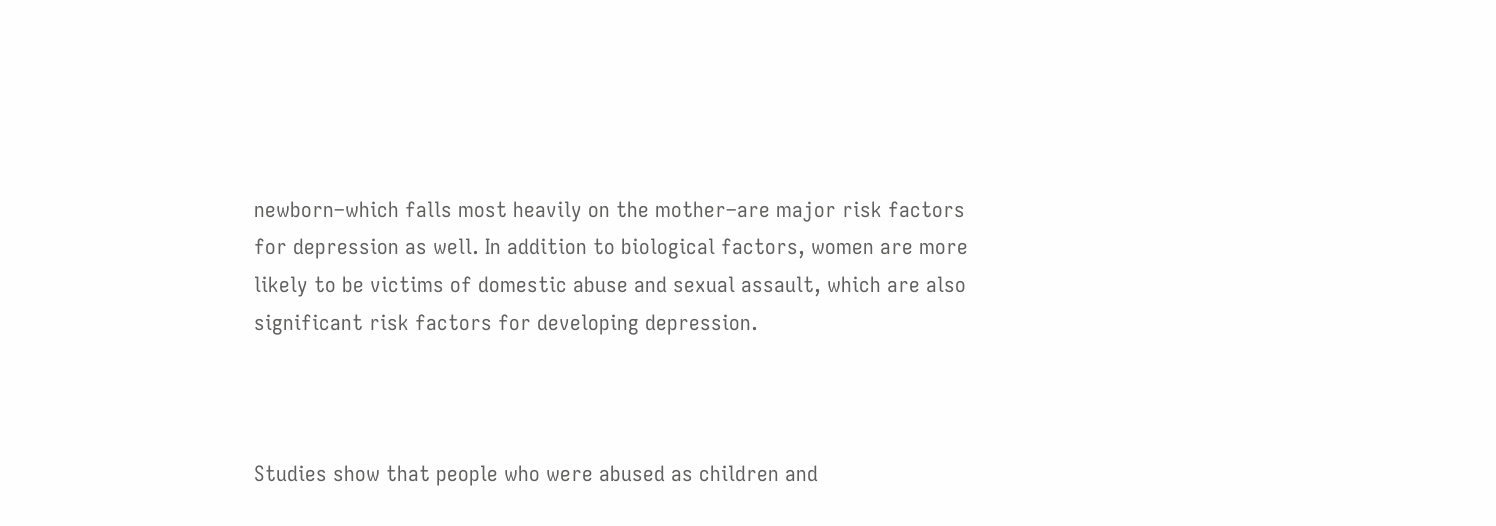newborn–which falls most heavily on the mother–are major risk factors for depression as well. In addition to biological factors, women are more likely to be victims of domestic abuse and sexual assault, which are also significant risk factors for developing depression.



Studies show that people who were abused as children and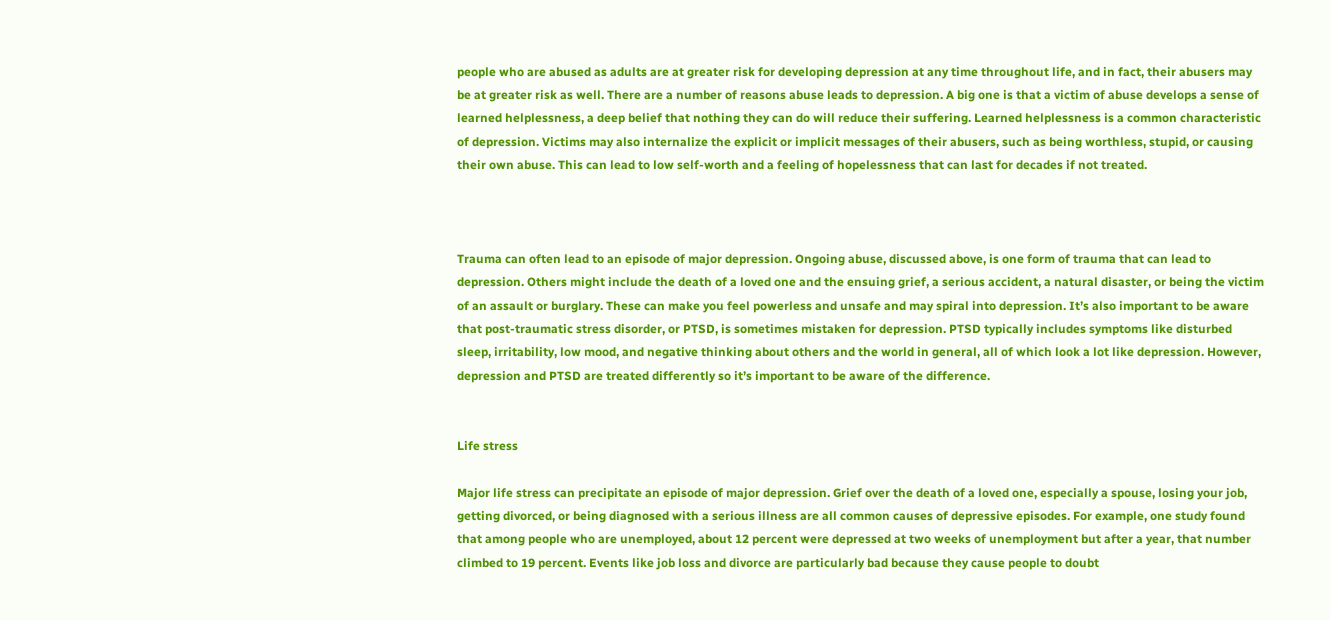people who are abused as adults are at greater risk for developing depression at any time throughout life, and in fact, their abusers may be at greater risk as well. There are a number of reasons abuse leads to depression. A big one is that a victim of abuse develops a sense of learned helplessness, a deep belief that nothing they can do will reduce their suffering. Learned helplessness is a common characteristic of depression. Victims may also internalize the explicit or implicit messages of their abusers, such as being worthless, stupid, or causing their own abuse. This can lead to low self-worth and a feeling of hopelessness that can last for decades if not treated.



Trauma can often lead to an episode of major depression. Ongoing abuse, discussed above, is one form of trauma that can lead to depression. Others might include the death of a loved one and the ensuing grief, a serious accident, a natural disaster, or being the victim of an assault or burglary. These can make you feel powerless and unsafe and may spiral into depression. It’s also important to be aware that post-traumatic stress disorder, or PTSD, is sometimes mistaken for depression. PTSD typically includes symptoms like disturbed sleep, irritability, low mood, and negative thinking about others and the world in general, all of which look a lot like depression. However, depression and PTSD are treated differently so it’s important to be aware of the difference.


Life stress

Major life stress can precipitate an episode of major depression. Grief over the death of a loved one, especially a spouse, losing your job, getting divorced, or being diagnosed with a serious illness are all common causes of depressive episodes. For example, one study found that among people who are unemployed, about 12 percent were depressed at two weeks of unemployment but after a year, that number climbed to 19 percent. Events like job loss and divorce are particularly bad because they cause people to doubt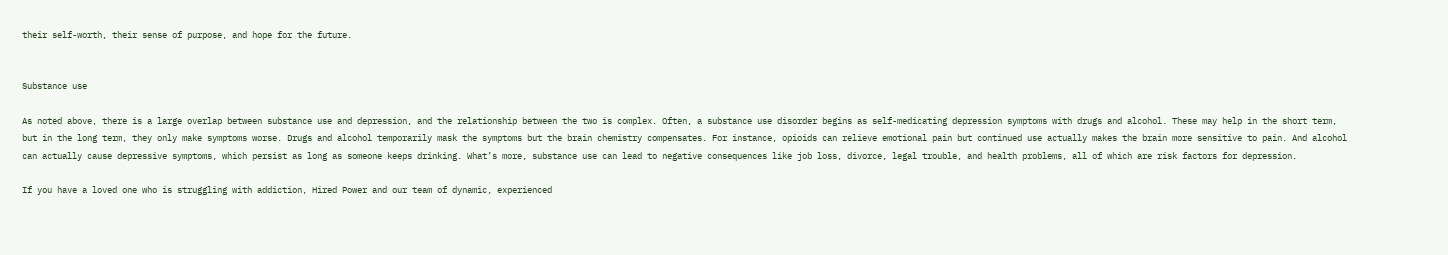their self-worth, their sense of purpose, and hope for the future.


Substance use

As noted above, there is a large overlap between substance use and depression, and the relationship between the two is complex. Often, a substance use disorder begins as self-medicating depression symptoms with drugs and alcohol. These may help in the short term, but in the long term, they only make symptoms worse. Drugs and alcohol temporarily mask the symptoms but the brain chemistry compensates. For instance, opioids can relieve emotional pain but continued use actually makes the brain more sensitive to pain. And alcohol can actually cause depressive symptoms, which persist as long as someone keeps drinking. What’s more, substance use can lead to negative consequences like job loss, divorce, legal trouble, and health problems, all of which are risk factors for depression.

If you have a loved one who is struggling with addiction, Hired Power and our team of dynamic, experienced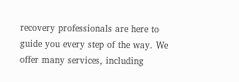recovery professionals are here to guide you every step of the way. We offer many services, including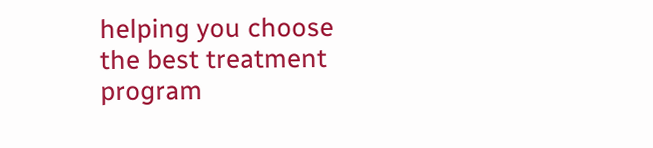helping you choose the best treatment program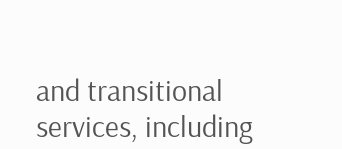and transitional services, including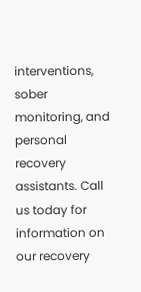interventions, sober monitoring, and personal recovery assistants. Call us today for information on our recovery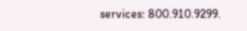services: 800.910.9299.